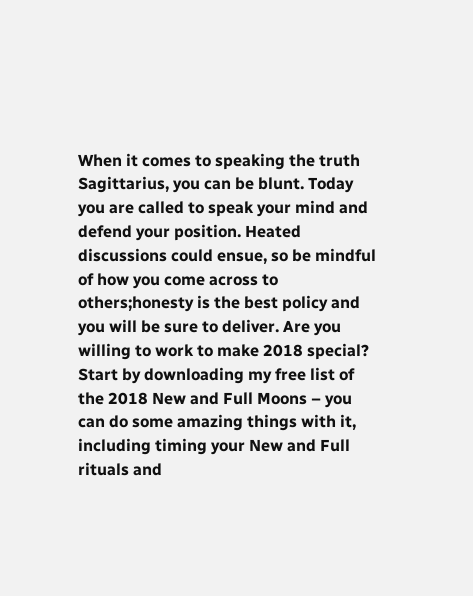When it comes to speaking the truth Sagittarius, you can be blunt. Today you are called to speak your mind and defend your position. Heated discussions could ensue, so be mindful of how you come across to others;honesty is the best policy and you will be sure to deliver. Are you willing to work to make 2018 special? Start by downloading my free list of the 2018 New and Full Moons – you can do some amazing things with it, including timing your New and Full rituals and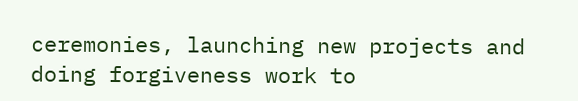ceremonies, launching new projects and doing forgiveness work to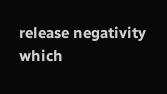release negativity which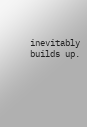inevitably builds up.